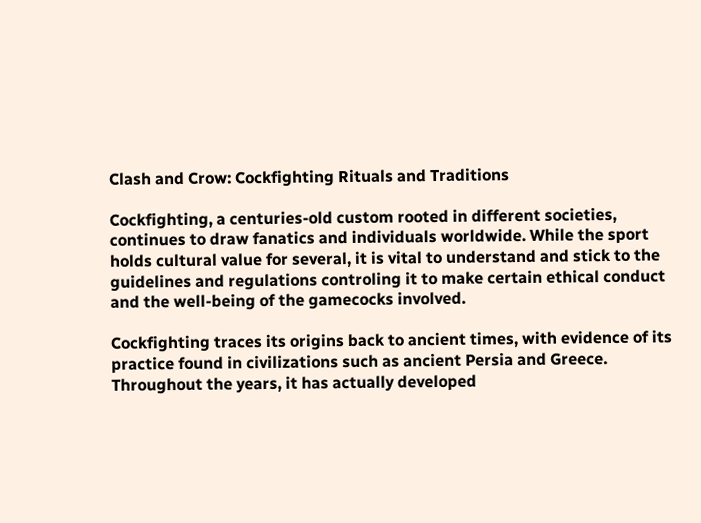Clash and Crow: Cockfighting Rituals and Traditions

Cockfighting, a centuries-old custom rooted in different societies, continues to draw fanatics and individuals worldwide. While the sport holds cultural value for several, it is vital to understand and stick to the guidelines and regulations controling it to make certain ethical conduct and the well-being of the gamecocks involved.

Cockfighting traces its origins back to ancient times, with evidence of its practice found in civilizations such as ancient Persia and Greece. Throughout the years, it has actually developed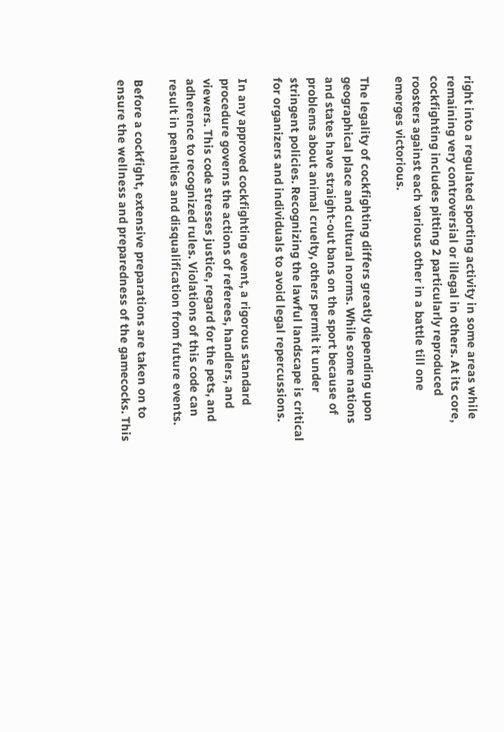right into a regulated sporting activity in some areas while remaining very controversial or illegal in others. At its core, cockfighting includes pitting 2 particularly reproduced roosters against each various other in a battle till one emerges victorious.

The legality of cockfighting differs greatly depending upon geographical place and cultural norms. While some nations and states have straight-out bans on the sport because of problems about animal cruelty, others permit it under stringent policies. Recognizing the lawful landscape is critical for organizers and individuals to avoid legal repercussions.

In any approved cockfighting event, a rigorous standard procedure governs the actions of referees, handlers, and viewers. This code stresses justice, regard for the pets, and adherence to recognized rules. Violations of this code can result in penalties and disqualification from future events.

Before a cockfight, extensive preparations are taken on to ensure the wellness and preparedness of the gamecocks. This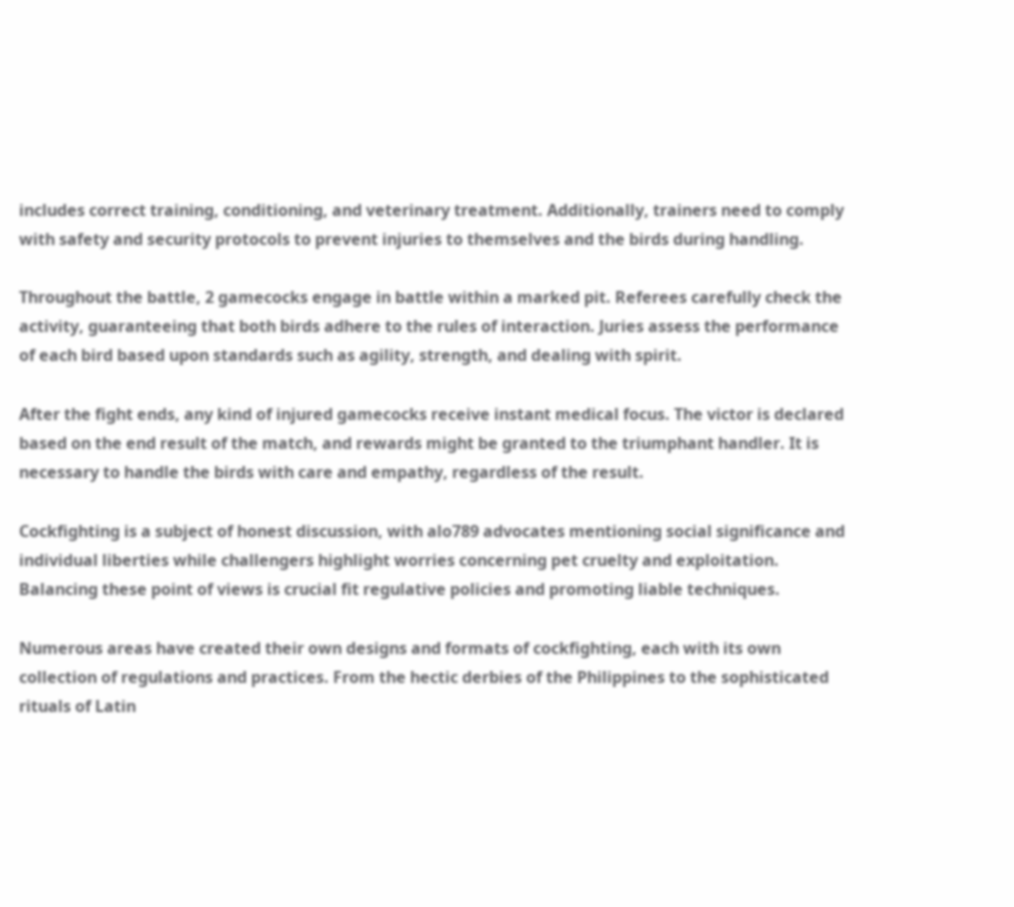includes correct training, conditioning, and veterinary treatment. Additionally, trainers need to comply with safety and security protocols to prevent injuries to themselves and the birds during handling.

Throughout the battle, 2 gamecocks engage in battle within a marked pit. Referees carefully check the activity, guaranteeing that both birds adhere to the rules of interaction. Juries assess the performance of each bird based upon standards such as agility, strength, and dealing with spirit.

After the fight ends, any kind of injured gamecocks receive instant medical focus. The victor is declared based on the end result of the match, and rewards might be granted to the triumphant handler. It is necessary to handle the birds with care and empathy, regardless of the result.

Cockfighting is a subject of honest discussion, with alo789 advocates mentioning social significance and individual liberties while challengers highlight worries concerning pet cruelty and exploitation. Balancing these point of views is crucial fit regulative policies and promoting liable techniques.

Numerous areas have created their own designs and formats of cockfighting, each with its own collection of regulations and practices. From the hectic derbies of the Philippines to the sophisticated rituals of Latin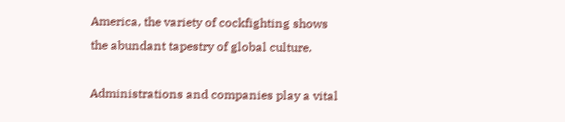America, the variety of cockfighting shows the abundant tapestry of global culture.

Administrations and companies play a vital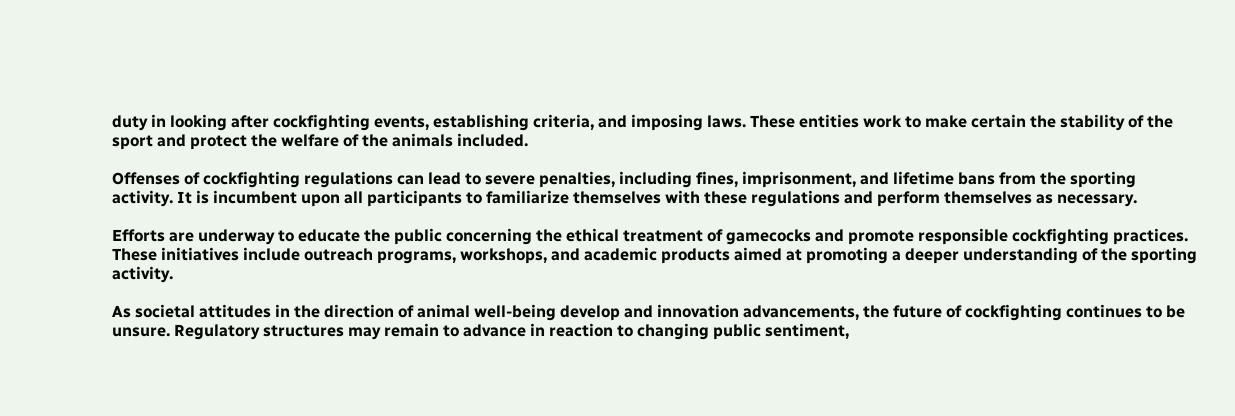duty in looking after cockfighting events, establishing criteria, and imposing laws. These entities work to make certain the stability of the sport and protect the welfare of the animals included.

Offenses of cockfighting regulations can lead to severe penalties, including fines, imprisonment, and lifetime bans from the sporting activity. It is incumbent upon all participants to familiarize themselves with these regulations and perform themselves as necessary.

Efforts are underway to educate the public concerning the ethical treatment of gamecocks and promote responsible cockfighting practices. These initiatives include outreach programs, workshops, and academic products aimed at promoting a deeper understanding of the sporting activity.

As societal attitudes in the direction of animal well-being develop and innovation advancements, the future of cockfighting continues to be unsure. Regulatory structures may remain to advance in reaction to changing public sentiment,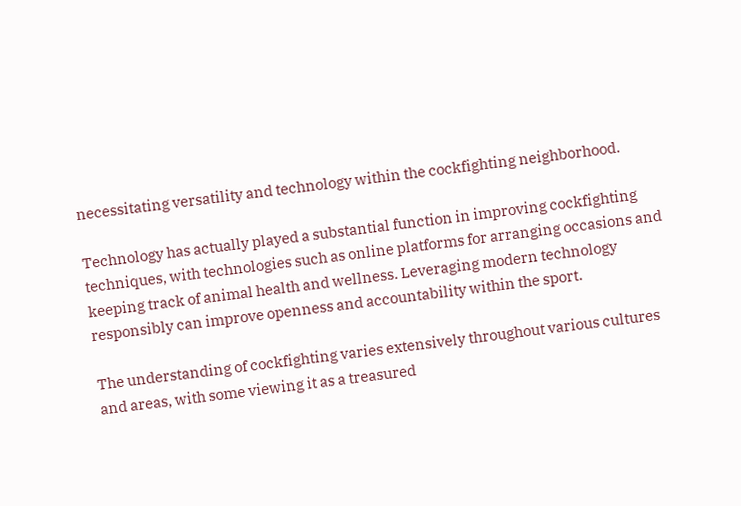necessitating versatility and technology within the cockfighting neighborhood.

Technology has actually played a substantial function in improving cockfighting techniques, with technologies such as online platforms for arranging occasions and keeping track of animal health and wellness. Leveraging modern technology responsibly can improve openness and accountability within the sport.

The understanding of cockfighting varies extensively throughout various cultures and areas, with some viewing it as a treasured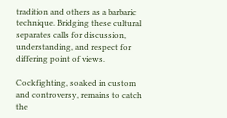tradition and others as a barbaric technique. Bridging these cultural separates calls for discussion, understanding, and respect for differing point of views.

Cockfighting, soaked in custom and controversy, remains to catch the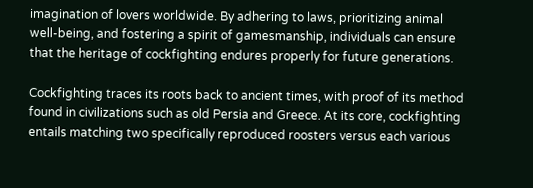imagination of lovers worldwide. By adhering to laws, prioritizing animal well-being, and fostering a spirit of gamesmanship, individuals can ensure that the heritage of cockfighting endures properly for future generations.

Cockfighting traces its roots back to ancient times, with proof of its method found in civilizations such as old Persia and Greece. At its core, cockfighting entails matching two specifically reproduced roosters versus each various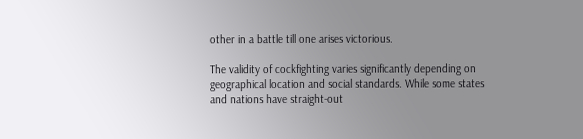other in a battle till one arises victorious.

The validity of cockfighting varies significantly depending on geographical location and social standards. While some states and nations have straight-out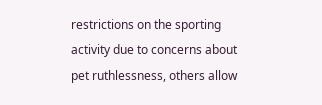restrictions on the sporting activity due to concerns about pet ruthlessness, others allow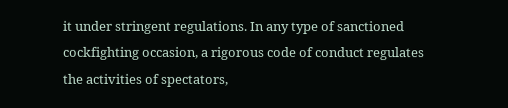it under stringent regulations. In any type of sanctioned cockfighting occasion, a rigorous code of conduct regulates the activities of spectators,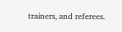trainers, and referees.